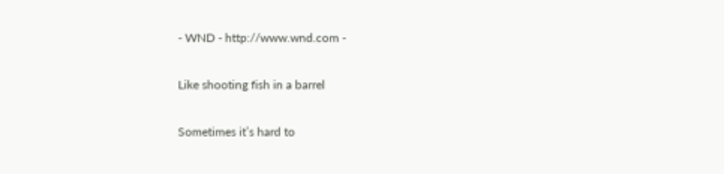- WND - http://www.wnd.com -

Like shooting fish in a barrel

Sometimes it’s hard to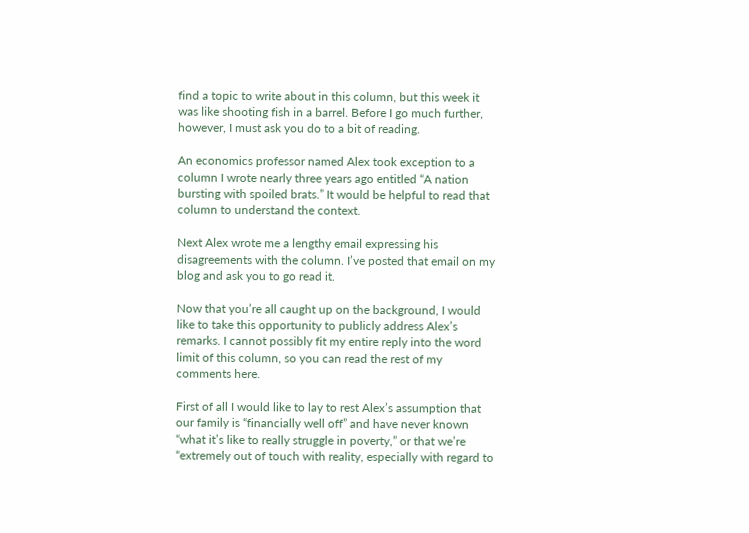find a topic to write about in this column, but this week it was like shooting fish in a barrel. Before I go much further, however, I must ask you do to a bit of reading.

An economics professor named Alex took exception to a column I wrote nearly three years ago entitled “A nation bursting with spoiled brats.” It would be helpful to read that column to understand the context.

Next Alex wrote me a lengthy email expressing his disagreements with the column. I’ve posted that email on my blog and ask you to go read it.

Now that you’re all caught up on the background, I would like to take this opportunity to publicly address Alex’s remarks. I cannot possibly fit my entire reply into the word limit of this column, so you can read the rest of my comments here.

First of all I would like to lay to rest Alex’s assumption that our family is “financially well off” and have never known “what it’s like to really struggle in poverty,” or that we’re “extremely out of touch with reality, especially with regard to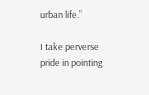urban life.”

I take perverse pride in pointing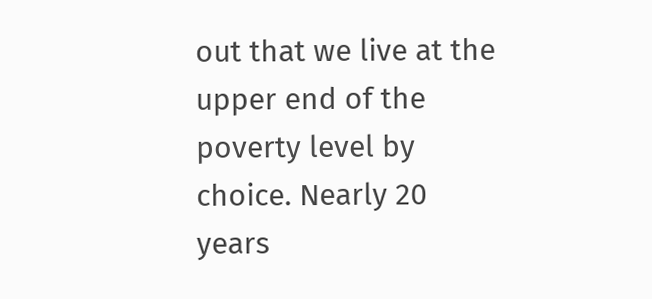out that we live at the upper end of the poverty level by choice. Nearly 20 years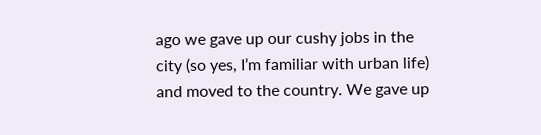ago we gave up our cushy jobs in the city (so yes, I’m familiar with urban life) and moved to the country. We gave up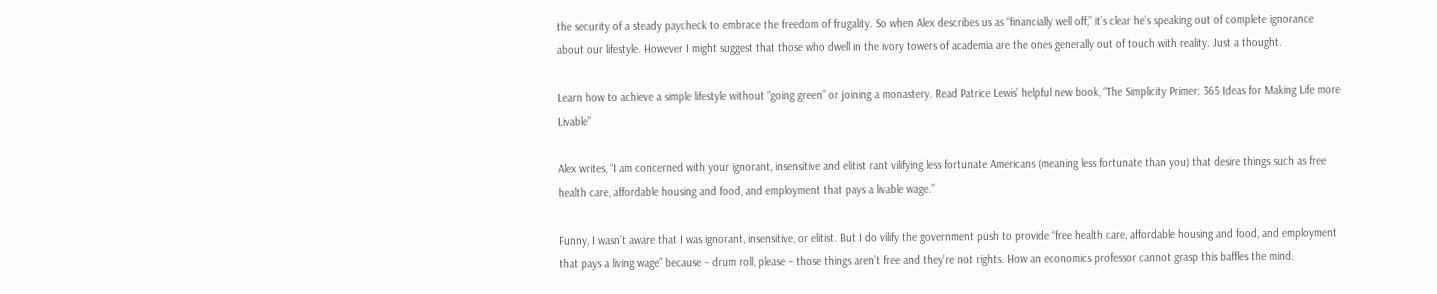the security of a steady paycheck to embrace the freedom of frugality. So when Alex describes us as “financially well off,” it’s clear he’s speaking out of complete ignorance about our lifestyle. However I might suggest that those who dwell in the ivory towers of academia are the ones generally out of touch with reality. Just a thought.

Learn how to achieve a simple lifestyle without “going green” or joining a monastery. Read Patrice Lewis’ helpful new book, “The Simplicity Primer: 365 Ideas for Making Life more Livable”

Alex writes, “I am concerned with your ignorant, insensitive and elitist rant vilifying less fortunate Americans (meaning less fortunate than you) that desire things such as free health care, affordable housing and food, and employment that pays a livable wage.”

Funny, I wasn’t aware that I was ignorant, insensitive, or elitist. But I do vilify the government push to provide “free health care, affordable housing and food, and employment that pays a living wage” because – drum roll, please – those things aren’t free and they’re not rights. How an economics professor cannot grasp this baffles the mind.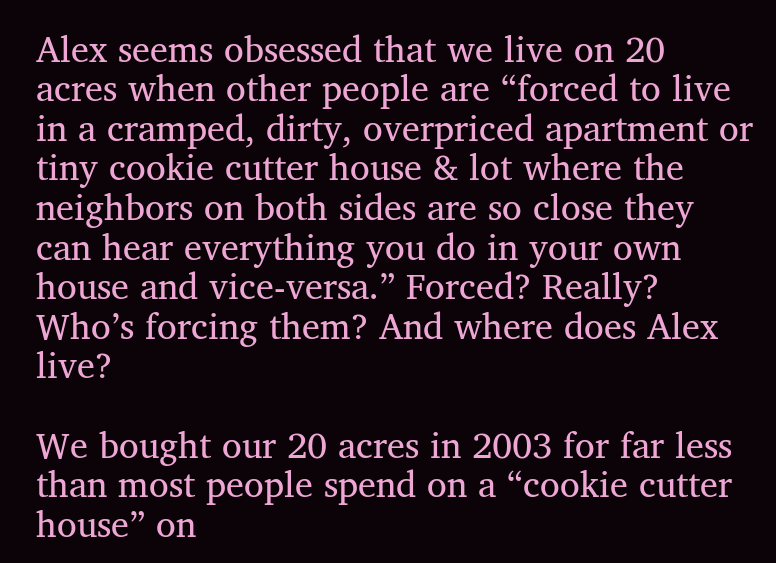Alex seems obsessed that we live on 20 acres when other people are “forced to live in a cramped, dirty, overpriced apartment or tiny cookie cutter house & lot where the neighbors on both sides are so close they can hear everything you do in your own house and vice-versa.” Forced? Really? Who’s forcing them? And where does Alex live?

We bought our 20 acres in 2003 for far less than most people spend on a “cookie cutter house” on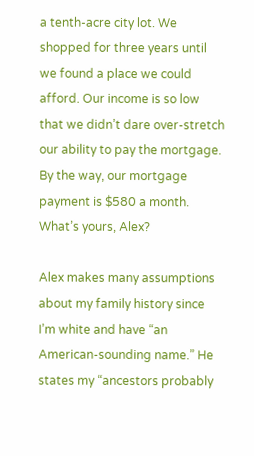a tenth-acre city lot. We shopped for three years until we found a place we could afford. Our income is so low that we didn’t dare over-stretch our ability to pay the mortgage. By the way, our mortgage payment is $580 a month. What’s yours, Alex?

Alex makes many assumptions about my family history since I’m white and have “an American-sounding name.” He states my “ancestors probably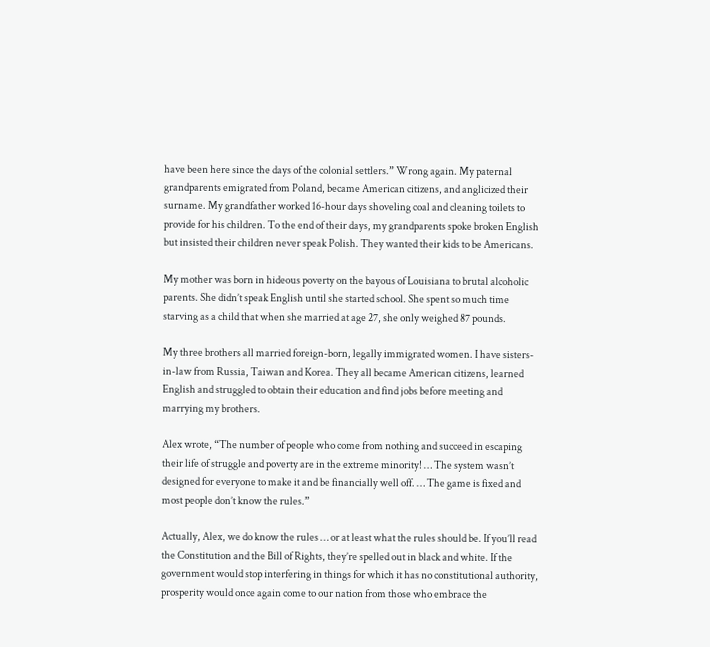have been here since the days of the colonial settlers.” Wrong again. My paternal grandparents emigrated from Poland, became American citizens, and anglicized their surname. My grandfather worked 16-hour days shoveling coal and cleaning toilets to provide for his children. To the end of their days, my grandparents spoke broken English but insisted their children never speak Polish. They wanted their kids to be Americans.

My mother was born in hideous poverty on the bayous of Louisiana to brutal alcoholic parents. She didn’t speak English until she started school. She spent so much time starving as a child that when she married at age 27, she only weighed 87 pounds.

My three brothers all married foreign-born, legally immigrated women. I have sisters-in-law from Russia, Taiwan and Korea. They all became American citizens, learned English and struggled to obtain their education and find jobs before meeting and marrying my brothers.

Alex wrote, “The number of people who come from nothing and succeed in escaping their life of struggle and poverty are in the extreme minority! … The system wasn’t designed for everyone to make it and be financially well off. … The game is fixed and most people don’t know the rules.”

Actually, Alex, we do know the rules … or at least what the rules should be. If you’ll read the Constitution and the Bill of Rights, they’re spelled out in black and white. If the government would stop interfering in things for which it has no constitutional authority, prosperity would once again come to our nation from those who embrace the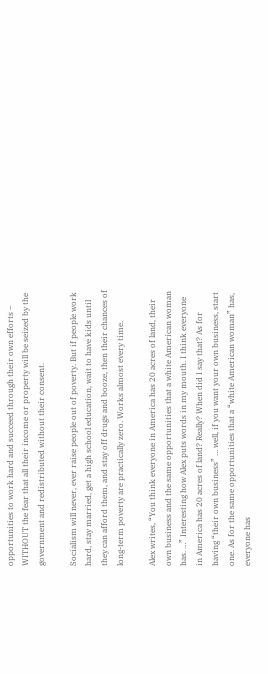opportunities to work hard and succeed through their own efforts – WITHOUT the fear that all their income or property will be seized by the government and redistributed without their consent.

Socialism will never, ever raise people out of poverty. But if people work hard, stay married, get a high school education, wait to have kids until they can afford them, and stay off drugs and booze, then their chances of long-term poverty are practically zero. Works almost every time.

Alex writes, “You think everyone in America has 20 acres of land, their own business and the same opportunities that a white American woman has. …” Interesting how Alex puts words in my mouth. I think everyone in America has 20 acres of land? Really? When did I say that? As for having “their own business” … well, if you want your own business, start one. As for the same opportunities that a “white American woman” has, everyone has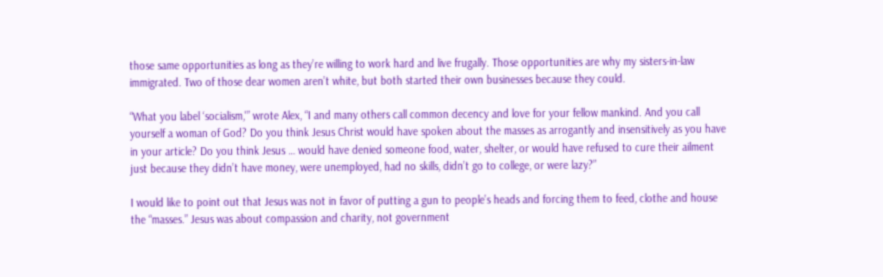those same opportunities as long as they’re willing to work hard and live frugally. Those opportunities are why my sisters-in-law immigrated. Two of those dear women aren’t white, but both started their own businesses because they could.

“What you label ‘socialism,'” wrote Alex, “I and many others call common decency and love for your fellow mankind. And you call yourself a woman of God? Do you think Jesus Christ would have spoken about the masses as arrogantly and insensitively as you have in your article? Do you think Jesus … would have denied someone food, water, shelter, or would have refused to cure their ailment just because they didn’t have money, were unemployed, had no skills, didn’t go to college, or were lazy?”

I would like to point out that Jesus was not in favor of putting a gun to people’s heads and forcing them to feed, clothe and house the “masses.” Jesus was about compassion and charity, not government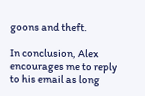goons and theft.

In conclusion, Alex encourages me to reply to his email as long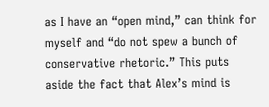as I have an “open mind,” can think for myself and “do not spew a bunch of conservative rhetoric.” This puts aside the fact that Alex’s mind is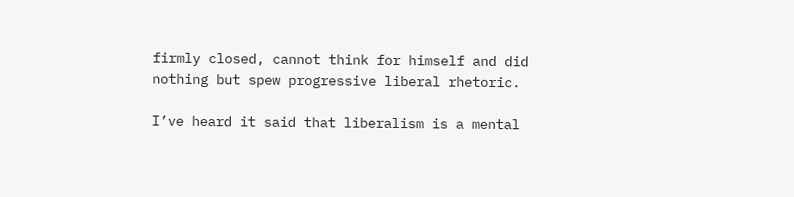firmly closed, cannot think for himself and did nothing but spew progressive liberal rhetoric.

I’ve heard it said that liberalism is a mental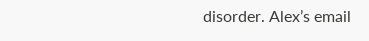disorder. Alex’s email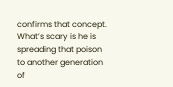confirms that concept. What’s scary is he is spreading that poison to another generation of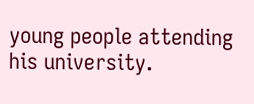young people attending his university.